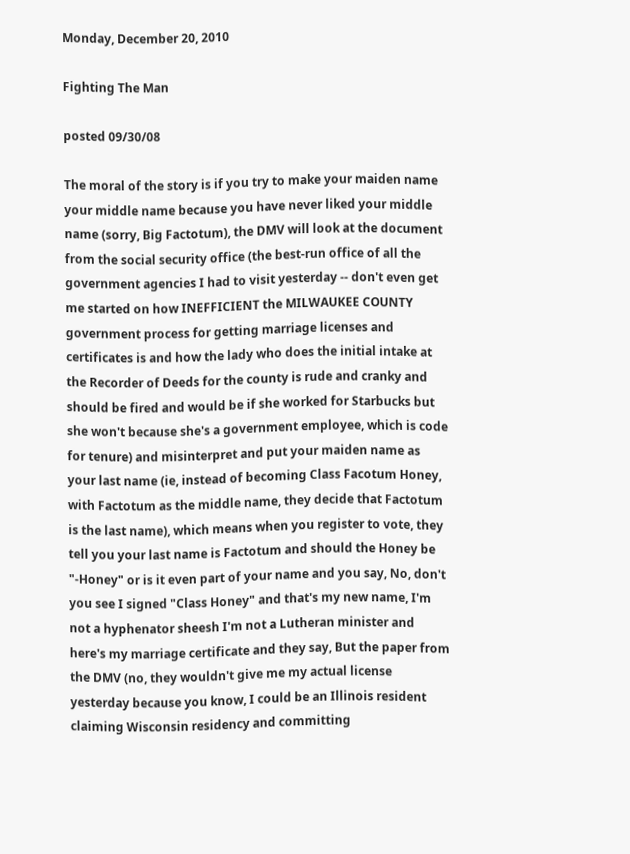Monday, December 20, 2010

Fighting The Man

posted 09/30/08

The moral of the story is if you try to make your maiden name your middle name because you have never liked your middle name (sorry, Big Factotum), the DMV will look at the document from the social security office (the best-run office of all the government agencies I had to visit yesterday -- don't even get me started on how INEFFICIENT the MILWAUKEE COUNTY government process for getting marriage licenses and certificates is and how the lady who does the initial intake at the Recorder of Deeds for the county is rude and cranky and should be fired and would be if she worked for Starbucks but she won't because she's a government employee, which is code for tenure) and misinterpret and put your maiden name as your last name (ie, instead of becoming Class Facotum Honey, with Factotum as the middle name, they decide that Factotum is the last name), which means when you register to vote, they tell you your last name is Factotum and should the Honey be "-Honey" or is it even part of your name and you say, No, don't you see I signed "Class Honey" and that's my new name, I'm not a hyphenator sheesh I'm not a Lutheran minister and here's my marriage certificate and they say, But the paper from the DMV (no, they wouldn't give me my actual license yesterday because you know, I could be an Illinois resident claiming Wisconsin residency and committing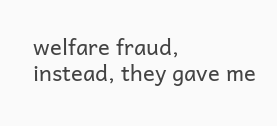welfare fraud, instead, they gave me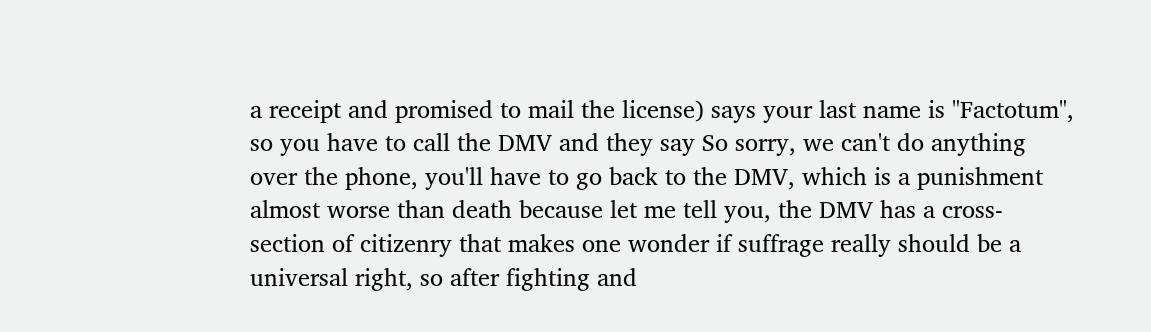a receipt and promised to mail the license) says your last name is "Factotum", so you have to call the DMV and they say So sorry, we can't do anything over the phone, you'll have to go back to the DMV, which is a punishment almost worse than death because let me tell you, the DMV has a cross-section of citizenry that makes one wonder if suffrage really should be a universal right, so after fighting and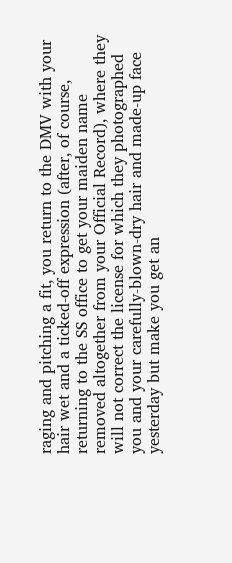raging and pitching a fit, you return to the DMV with your hair wet and a ticked-off expression (after, of course, returning to the SS office to get your maiden name removed altogether from your Official Record), where they will not correct the license for which they photographed you and your carefully-blown-dry hair and made-up face yesterday but make you get an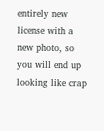entirely new license with a new photo, so you will end up looking like crap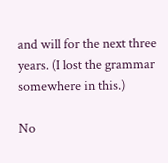and will for the next three years. (I lost the grammar somewhere in this.)

No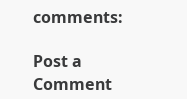comments:

Post a Comment